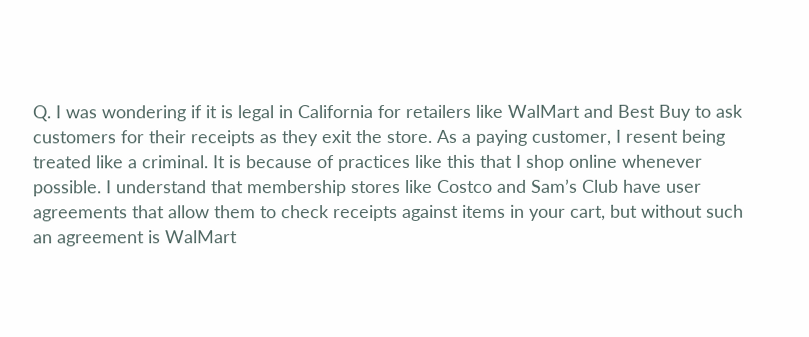Q. I was wondering if it is legal in California for retailers like WalMart and Best Buy to ask customers for their receipts as they exit the store. As a paying customer, I resent being treated like a criminal. It is because of practices like this that I shop online whenever possible. I understand that membership stores like Costco and Sam’s Club have user agreements that allow them to check receipts against items in your cart, but without such an agreement is WalMart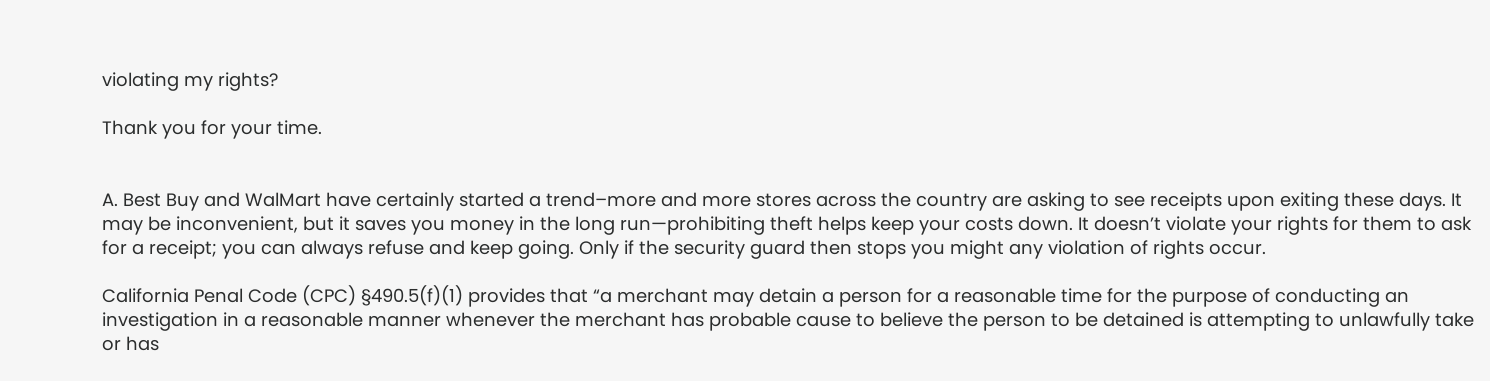violating my rights?

Thank you for your time.


A. Best Buy and WalMart have certainly started a trend–more and more stores across the country are asking to see receipts upon exiting these days. It may be inconvenient, but it saves you money in the long run—prohibiting theft helps keep your costs down. It doesn’t violate your rights for them to ask for a receipt; you can always refuse and keep going. Only if the security guard then stops you might any violation of rights occur.

California Penal Code (CPC) §490.5(f)(1) provides that “a merchant may detain a person for a reasonable time for the purpose of conducting an investigation in a reasonable manner whenever the merchant has probable cause to believe the person to be detained is attempting to unlawfully take or has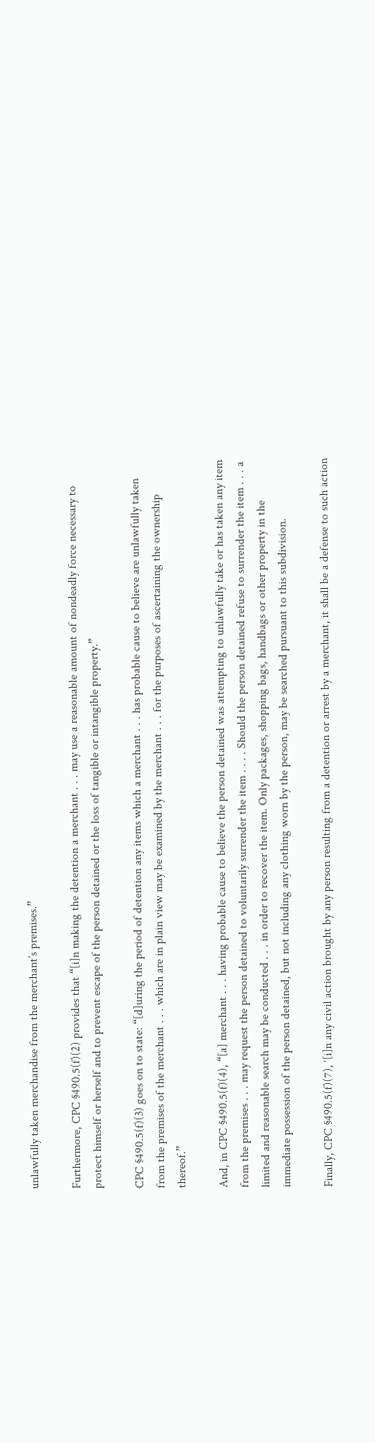unlawfully taken merchandise from the merchant’s premises.”

Furthermore, CPC §490.5(f)(2) provides that “[i]n making the detention a merchant . . . may use a reasonable amount of nondeadly force necessary to protect himself or herself and to prevent escape of the person detained or the loss of tangible or intangible property.”

CPC §490.5(f)(3) goes on to state: “[d]uring the period of detention any items which a merchant . . . has probable cause to believe are unlawfully taken from the premises of the merchant . . . which are in plain view may be examined by the merchant . . . for the purposes of ascertaining the ownership thereof.”

And, in CPC §490.5(f)(4), “[a] merchant . . . having probable cause to believe the person detained was attempting to unlawfully take or has taken any item from the premises . . . may request the person detained to voluntarily surrender the item . . . . Should the person detained refuse to surrender the item . . . a limited and reasonable search may be conducted . . . in order to recover the item. Only packages, shopping bags, handbags or other property in the immediate possession of the person detained, but not including any clothing worn by the person, may be searched pursuant to this subdivision.

Finally, CPC §490.5(f)(7), ‘[i]n any civil action brought by any person resulting from a detention or arrest by a merchant, it shall be a defense to such action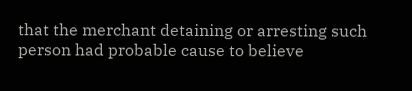that the merchant detaining or arresting such person had probable cause to believe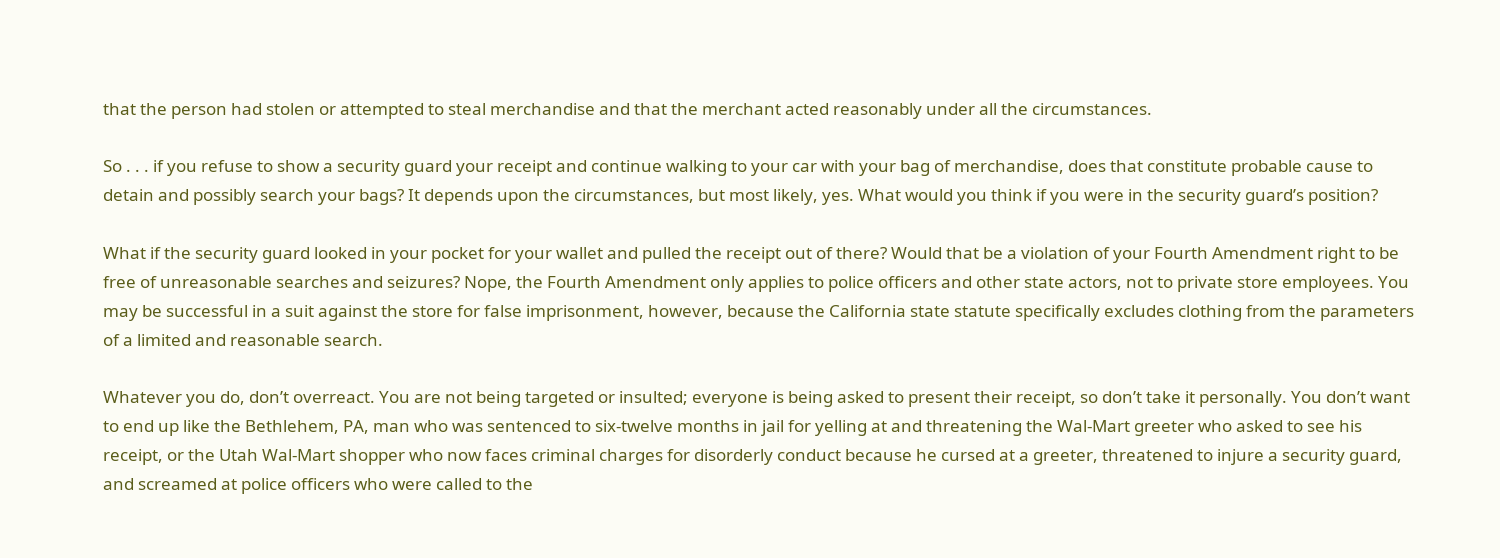that the person had stolen or attempted to steal merchandise and that the merchant acted reasonably under all the circumstances.

So . . . if you refuse to show a security guard your receipt and continue walking to your car with your bag of merchandise, does that constitute probable cause to detain and possibly search your bags? It depends upon the circumstances, but most likely, yes. What would you think if you were in the security guard’s position?

What if the security guard looked in your pocket for your wallet and pulled the receipt out of there? Would that be a violation of your Fourth Amendment right to be free of unreasonable searches and seizures? Nope, the Fourth Amendment only applies to police officers and other state actors, not to private store employees. You may be successful in a suit against the store for false imprisonment, however, because the California state statute specifically excludes clothing from the parameters of a limited and reasonable search.

Whatever you do, don’t overreact. You are not being targeted or insulted; everyone is being asked to present their receipt, so don’t take it personally. You don’t want to end up like the Bethlehem, PA, man who was sentenced to six-twelve months in jail for yelling at and threatening the Wal-Mart greeter who asked to see his receipt, or the Utah Wal-Mart shopper who now faces criminal charges for disorderly conduct because he cursed at a greeter, threatened to injure a security guard, and screamed at police officers who were called to the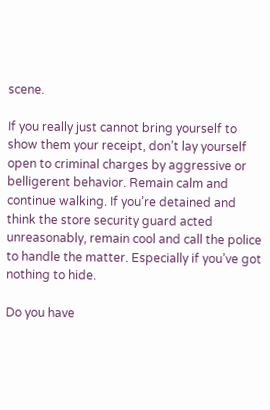scene.

If you really just cannot bring yourself to show them your receipt, don’t lay yourself open to criminal charges by aggressive or belligerent behavior. Remain calm and continue walking. If you’re detained and think the store security guard acted unreasonably, remain cool and call the police to handle the matter. Especially if you’ve got nothing to hide.

Do you have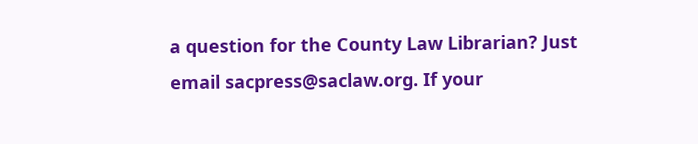a question for the County Law Librarian? Just email sacpress@saclaw.org. If your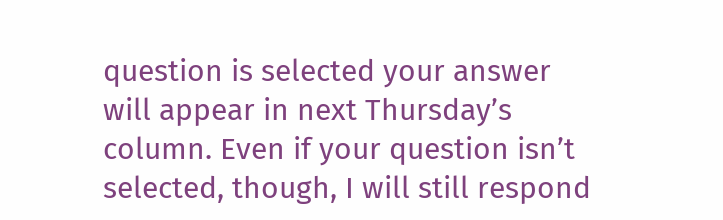question is selected your answer will appear in next Thursday’s column. Even if your question isn’t selected, though, I will still respond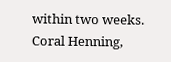within two weeks.
Coral Henning,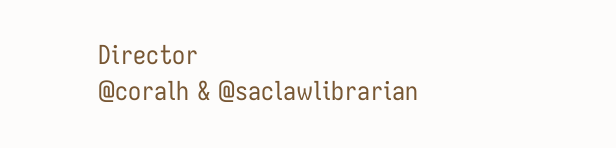Director
@coralh & @saclawlibrarian